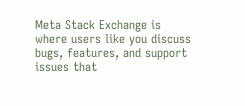Meta Stack Exchange is where users like you discuss bugs, features, and support issues that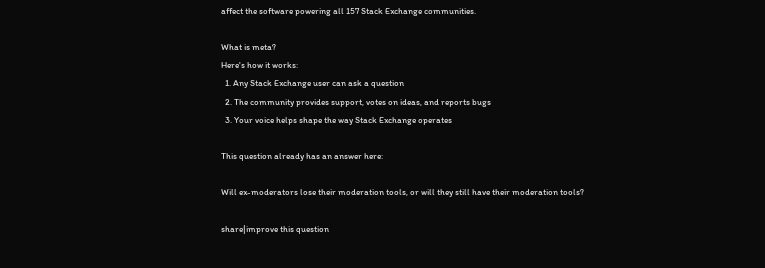affect the software powering all 157 Stack Exchange communities.

What is meta?
Here's how it works:
  1. Any Stack Exchange user can ask a question
  2. The community provides support, votes on ideas, and reports bugs
  3. Your voice helps shape the way Stack Exchange operates

This question already has an answer here:

Will ex-moderators lose their moderation tools, or will they still have their moderation tools?

share|improve this question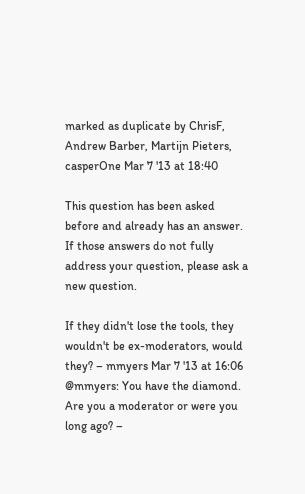marked as duplicate by ChrisF, Andrew Barber, Martijn Pieters, casperOne Mar 7 '13 at 18:40

This question has been asked before and already has an answer. If those answers do not fully address your question, please ask a new question.

If they didn't lose the tools, they wouldn't be ex-moderators, would they? – mmyers Mar 7 '13 at 16:06
@mmyers: You have the diamond. Are you a moderator or were you long ago? –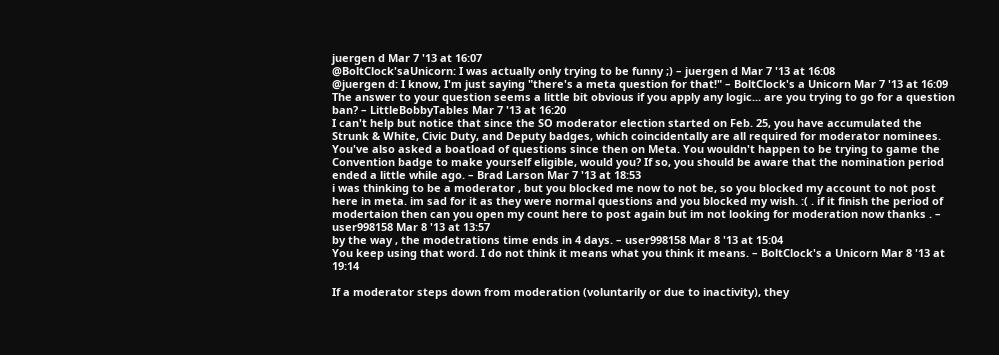juergen d Mar 7 '13 at 16:07
@BoltClock'saUnicorn: I was actually only trying to be funny ;) – juergen d Mar 7 '13 at 16:08
@juergen d: I know, I'm just saying "there's a meta question for that!" – BoltClock's a Unicorn Mar 7 '13 at 16:09
The answer to your question seems a little bit obvious if you apply any logic... are you trying to go for a question ban? – LittleBobbyTables Mar 7 '13 at 16:20
I can't help but notice that since the SO moderator election started on Feb. 25, you have accumulated the Strunk & White, Civic Duty, and Deputy badges, which coincidentally are all required for moderator nominees. You've also asked a boatload of questions since then on Meta. You wouldn't happen to be trying to game the Convention badge to make yourself eligible, would you? If so, you should be aware that the nomination period ended a little while ago. – Brad Larson Mar 7 '13 at 18:53
i was thinking to be a moderator , but you blocked me now to not be, so you blocked my account to not post here in meta. im sad for it as they were normal questions and you blocked my wish. :( . if it finish the period of modertaion then can you open my count here to post again but im not looking for moderation now thanks . – user998158 Mar 8 '13 at 13:57
by the way , the modetrations time ends in 4 days. – user998158 Mar 8 '13 at 15:04
You keep using that word. I do not think it means what you think it means. – BoltClock's a Unicorn Mar 8 '13 at 19:14

If a moderator steps down from moderation (voluntarily or due to inactivity), they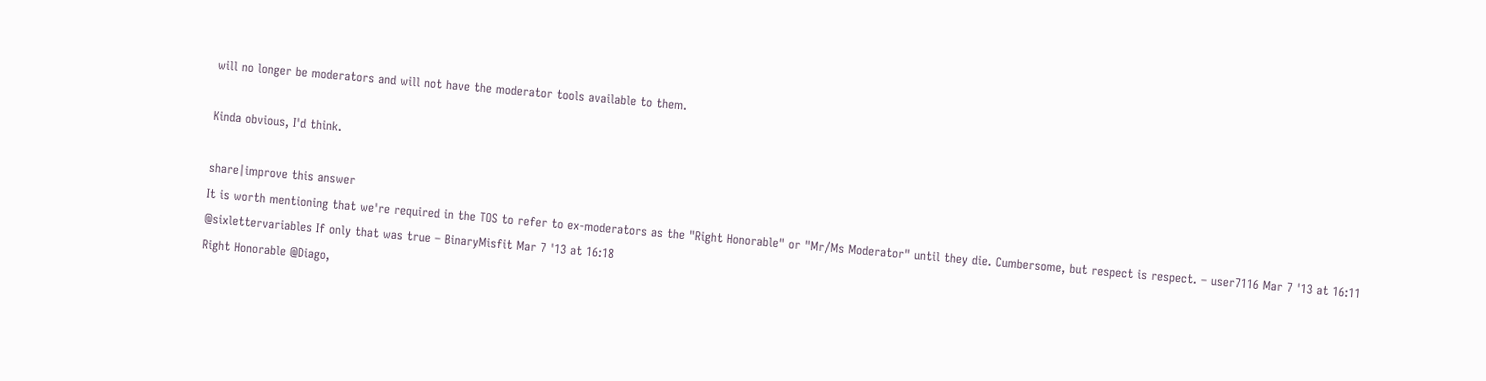will no longer be moderators and will not have the moderator tools available to them.

Kinda obvious, I'd think.

share|improve this answer
It is worth mentioning that we're required in the TOS to refer to ex-moderators as the "Right Honorable" or "Mr/Ms Moderator" until they die. Cumbersome, but respect is respect. – user7116 Mar 7 '13 at 16:11
@sixlettervariables If only that was true – BinaryMisfit Mar 7 '13 at 16:18
Right Honorable @Diago,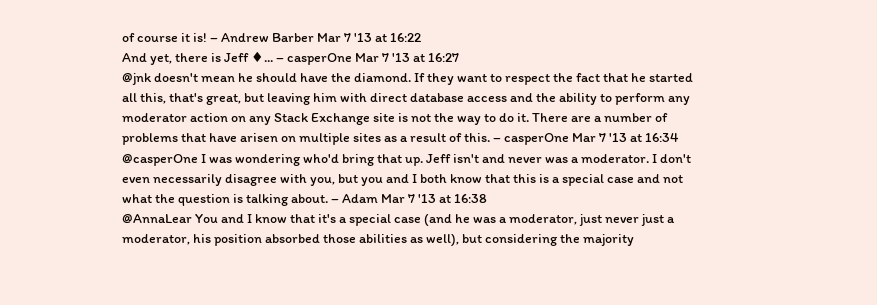of course it is! – Andrew Barber Mar 7 '13 at 16:22
And yet, there is Jeff ♦... – casperOne Mar 7 '13 at 16:27
@jnk doesn't mean he should have the diamond. If they want to respect the fact that he started all this, that's great, but leaving him with direct database access and the ability to perform any moderator action on any Stack Exchange site is not the way to do it. There are a number of problems that have arisen on multiple sites as a result of this. – casperOne Mar 7 '13 at 16:34
@casperOne I was wondering who'd bring that up. Jeff isn't and never was a moderator. I don't even necessarily disagree with you, but you and I both know that this is a special case and not what the question is talking about. – Adam Mar 7 '13 at 16:38
@AnnaLear You and I know that it's a special case (and he was a moderator, just never just a moderator, his position absorbed those abilities as well), but considering the majority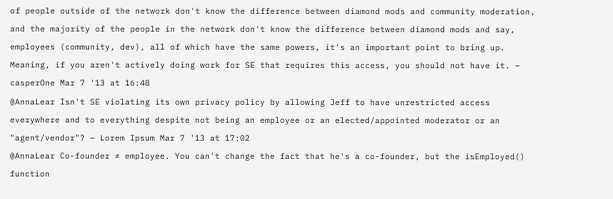of people outside of the network don't know the difference between diamond mods and community moderation, and the majority of the people in the network don't know the difference between diamond mods and say, employees (community, dev), all of which have the same powers, it's an important point to bring up. Meaning, if you aren't actively doing work for SE that requires this access, you should not have it. – casperOne Mar 7 '13 at 16:48
@AnnaLear Isn't SE violating its own privacy policy by allowing Jeff to have unrestricted access everywhere and to everything despite not being an employee or an elected/appointed moderator or an "agent/vendor"? – Lorem Ipsum Mar 7 '13 at 17:02
@AnnaLear Co-founder ≠ employee. You can't change the fact that he's a co-founder, but the isEmployed() function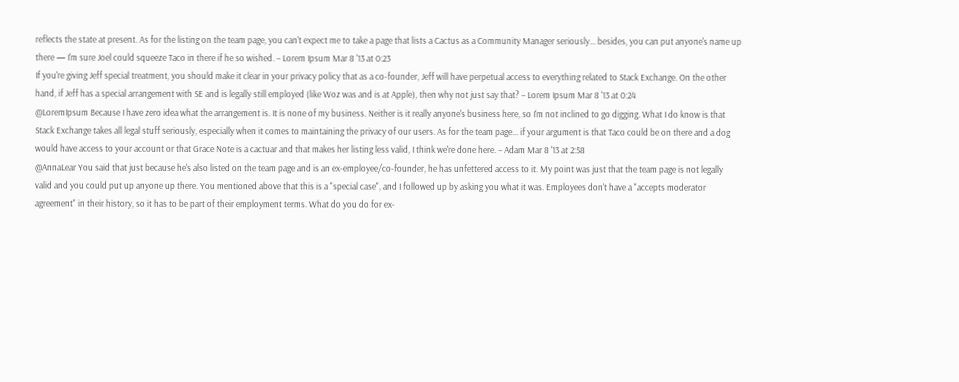reflects the state at present. As for the listing on the team page, you can't expect me to take a page that lists a Cactus as a Community Manager seriously... besides, you can put anyone's name up there — I'm sure Joel could squeeze Taco in there if he so wished. – Lorem Ipsum Mar 8 '13 at 0:23
If you're giving Jeff special treatment, you should make it clear in your privacy policy that as a co-founder, Jeff will have perpetual access to everything related to Stack Exchange. On the other hand, if Jeff has a special arrangement with SE and is legally still employed (like Woz was and is at Apple), then why not just say that? – Lorem Ipsum Mar 8 '13 at 0:24
@LoremIpsum Because I have zero idea what the arrangement is. It is none of my business. Neither is it really anyone's business here, so I'm not inclined to go digging. What I do know is that Stack Exchange takes all legal stuff seriously, especially when it comes to maintaining the privacy of our users. As for the team page... if your argument is that Taco could be on there and a dog would have access to your account or that Grace Note is a cactuar and that makes her listing less valid, I think we're done here. – Adam Mar 8 '13 at 2:58
@AnnaLear You said that just because he's also listed on the team page and is an ex-employee/co-founder, he has unfettered access to it. My point was just that the team page is not legally valid and you could put up anyone up there. You mentioned above that this is a "special case", and I followed up by asking you what it was. Employees don't have a "accepts moderator agreement" in their history, so it has to be part of their employment terms. What do you do for ex-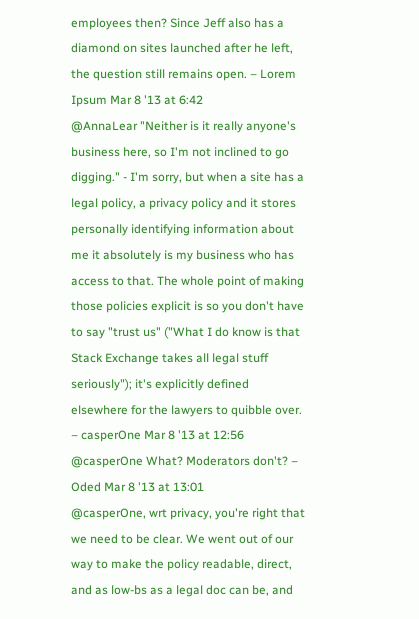employees then? Since Jeff also has a diamond on sites launched after he left, the question still remains open. – Lorem Ipsum Mar 8 '13 at 6:42
@AnnaLear "Neither is it really anyone's business here, so I'm not inclined to go digging." - I'm sorry, but when a site has a legal policy, a privacy policy and it stores personally identifying information about me it absolutely is my business who has access to that. The whole point of making those policies explicit is so you don't have to say "trust us" ("What I do know is that Stack Exchange takes all legal stuff seriously"); it's explicitly defined elsewhere for the lawyers to quibble over. – casperOne Mar 8 '13 at 12:56
@casperOne What? Moderators don't? – Oded Mar 8 '13 at 13:01
@casperOne, wrt privacy, you're right that we need to be clear. We went out of our way to make the policy readable, direct, and as low-bs as a legal doc can be, and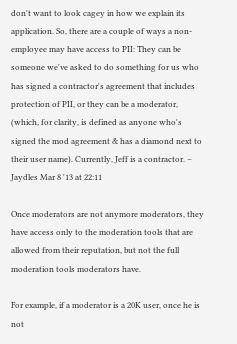don't want to look cagey in how we explain its application. So, there are a couple of ways a non-employee may have access to PII: They can be someone we've asked to do something for us who has signed a contractor's agreement that includes protection of PII, or they can be a moderator, (which, for clarity, is defined as anyone who's signed the mod agreement & has a diamond next to their user name). Currently, Jeff is a contractor. – Jaydles Mar 8 '13 at 22:11

Once moderators are not anymore moderators, they have access only to the moderation tools that are allowed from their reputation, but not the full moderation tools moderators have.

For example, if a moderator is a 20K user, once he is not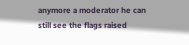anymore a moderator he can still see the flags raised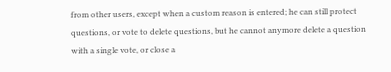from other users, except when a custom reason is entered; he can still protect questions, or vote to delete questions, but he cannot anymore delete a question with a single vote, or close a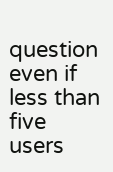question even if less than five users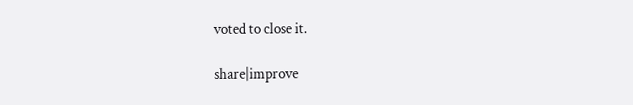voted to close it.

share|improve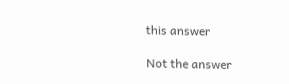this answer

Not the answer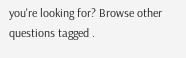you're looking for? Browse other questions tagged .